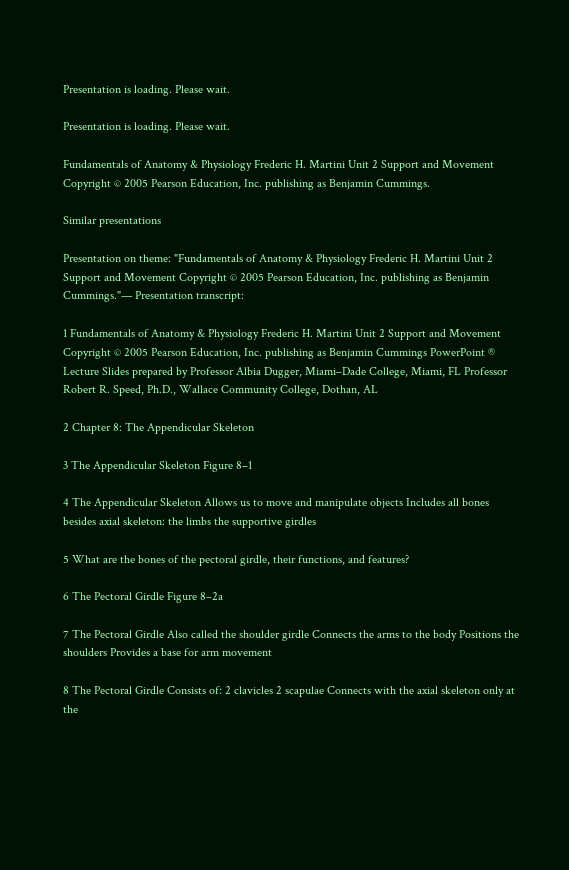Presentation is loading. Please wait.

Presentation is loading. Please wait.

Fundamentals of Anatomy & Physiology Frederic H. Martini Unit 2 Support and Movement Copyright © 2005 Pearson Education, Inc. publishing as Benjamin Cummings.

Similar presentations

Presentation on theme: "Fundamentals of Anatomy & Physiology Frederic H. Martini Unit 2 Support and Movement Copyright © 2005 Pearson Education, Inc. publishing as Benjamin Cummings."— Presentation transcript:

1 Fundamentals of Anatomy & Physiology Frederic H. Martini Unit 2 Support and Movement Copyright © 2005 Pearson Education, Inc. publishing as Benjamin Cummings PowerPoint ® Lecture Slides prepared by Professor Albia Dugger, Miami–Dade College, Miami, FL Professor Robert R. Speed, Ph.D., Wallace Community College, Dothan, AL

2 Chapter 8: The Appendicular Skeleton

3 The Appendicular Skeleton Figure 8–1

4 The Appendicular Skeleton Allows us to move and manipulate objects Includes all bones besides axial skeleton: the limbs the supportive girdles

5 What are the bones of the pectoral girdle, their functions, and features?

6 The Pectoral Girdle Figure 8–2a

7 The Pectoral Girdle Also called the shoulder girdle Connects the arms to the body Positions the shoulders Provides a base for arm movement

8 The Pectoral Girdle Consists of: 2 clavicles 2 scapulae Connects with the axial skeleton only at the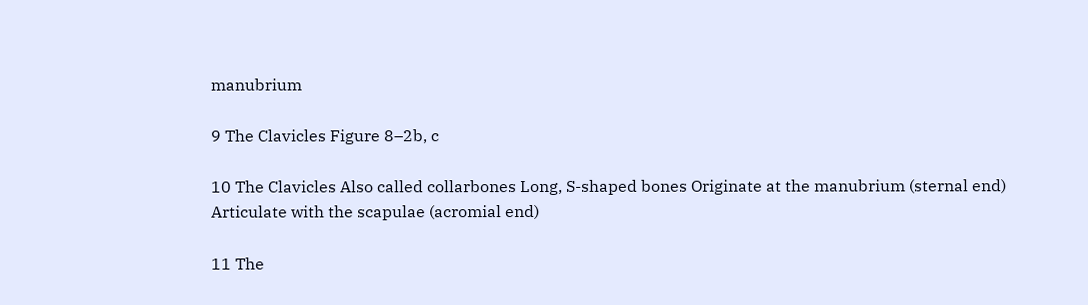manubrium

9 The Clavicles Figure 8–2b, c

10 The Clavicles Also called collarbones Long, S-shaped bones Originate at the manubrium (sternal end) Articulate with the scapulae (acromial end)

11 The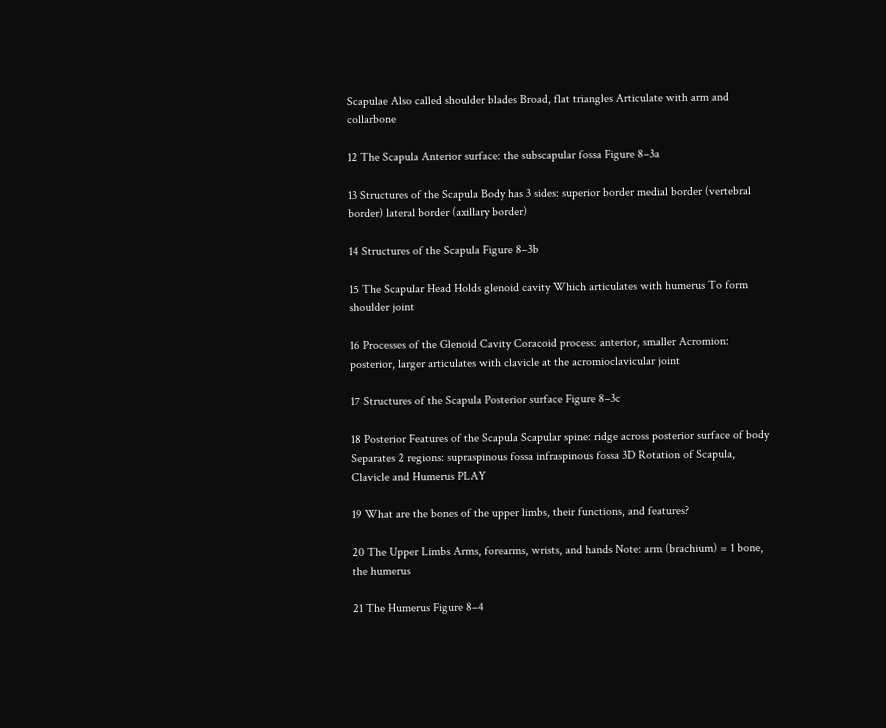Scapulae Also called shoulder blades Broad, flat triangles Articulate with arm and collarbone

12 The Scapula Anterior surface: the subscapular fossa Figure 8–3a

13 Structures of the Scapula Body has 3 sides: superior border medial border (vertebral border) lateral border (axillary border)

14 Structures of the Scapula Figure 8–3b

15 The Scapular Head Holds glenoid cavity Which articulates with humerus To form shoulder joint

16 Processes of the Glenoid Cavity Coracoid process: anterior, smaller Acromion: posterior, larger articulates with clavicle at the acromioclavicular joint

17 Structures of the Scapula Posterior surface Figure 8–3c

18 Posterior Features of the Scapula Scapular spine: ridge across posterior surface of body Separates 2 regions: supraspinous fossa infraspinous fossa 3D Rotation of Scapula, Clavicle and Humerus PLAY

19 What are the bones of the upper limbs, their functions, and features?

20 The Upper Limbs Arms, forearms, wrists, and hands Note: arm (brachium) = 1 bone, the humerus

21 The Humerus Figure 8–4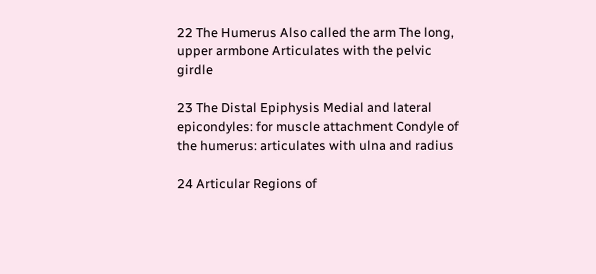22 The Humerus Also called the arm The long, upper armbone Articulates with the pelvic girdle

23 The Distal Epiphysis Medial and lateral epicondyles: for muscle attachment Condyle of the humerus: articulates with ulna and radius

24 Articular Regions of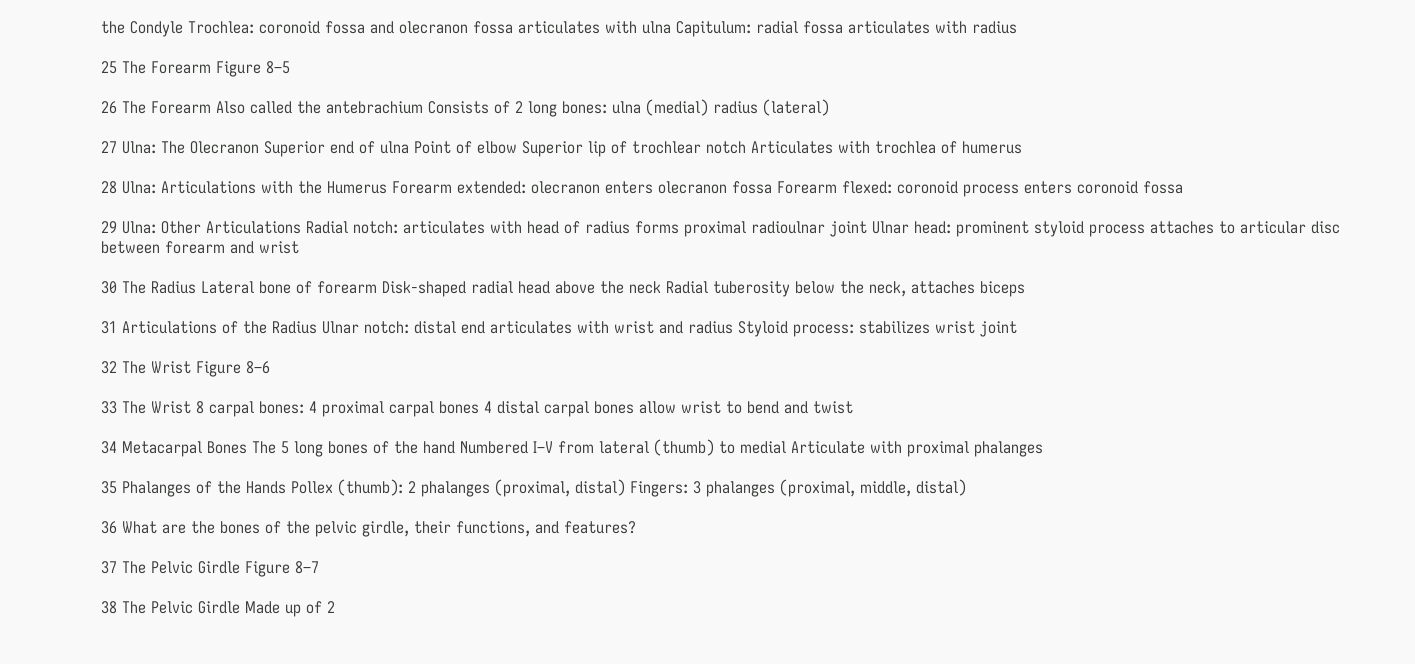the Condyle Trochlea: coronoid fossa and olecranon fossa articulates with ulna Capitulum: radial fossa articulates with radius

25 The Forearm Figure 8–5

26 The Forearm Also called the antebrachium Consists of 2 long bones: ulna (medial) radius (lateral)

27 Ulna: The Olecranon Superior end of ulna Point of elbow Superior lip of trochlear notch Articulates with trochlea of humerus

28 Ulna: Articulations with the Humerus Forearm extended: olecranon enters olecranon fossa Forearm flexed: coronoid process enters coronoid fossa

29 Ulna: Other Articulations Radial notch: articulates with head of radius forms proximal radioulnar joint Ulnar head: prominent styloid process attaches to articular disc between forearm and wrist

30 The Radius Lateral bone of forearm Disk-shaped radial head above the neck Radial tuberosity below the neck, attaches biceps

31 Articulations of the Radius Ulnar notch: distal end articulates with wrist and radius Styloid process: stabilizes wrist joint

32 The Wrist Figure 8–6

33 The Wrist 8 carpal bones: 4 proximal carpal bones 4 distal carpal bones allow wrist to bend and twist

34 Metacarpal Bones The 5 long bones of the hand Numbered I–V from lateral (thumb) to medial Articulate with proximal phalanges

35 Phalanges of the Hands Pollex (thumb): 2 phalanges (proximal, distal) Fingers: 3 phalanges (proximal, middle, distal)

36 What are the bones of the pelvic girdle, their functions, and features?

37 The Pelvic Girdle Figure 8–7

38 The Pelvic Girdle Made up of 2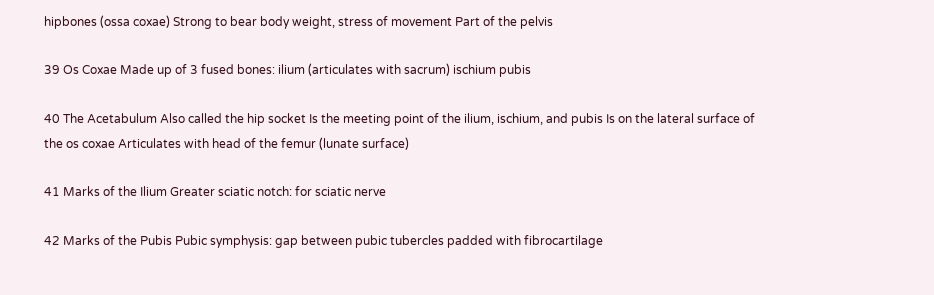hipbones (ossa coxae) Strong to bear body weight, stress of movement Part of the pelvis

39 Os Coxae Made up of 3 fused bones: ilium (articulates with sacrum) ischium pubis

40 The Acetabulum Also called the hip socket Is the meeting point of the ilium, ischium, and pubis Is on the lateral surface of the os coxae Articulates with head of the femur (lunate surface)

41 Marks of the Ilium Greater sciatic notch: for sciatic nerve

42 Marks of the Pubis Pubic symphysis: gap between pubic tubercles padded with fibrocartilage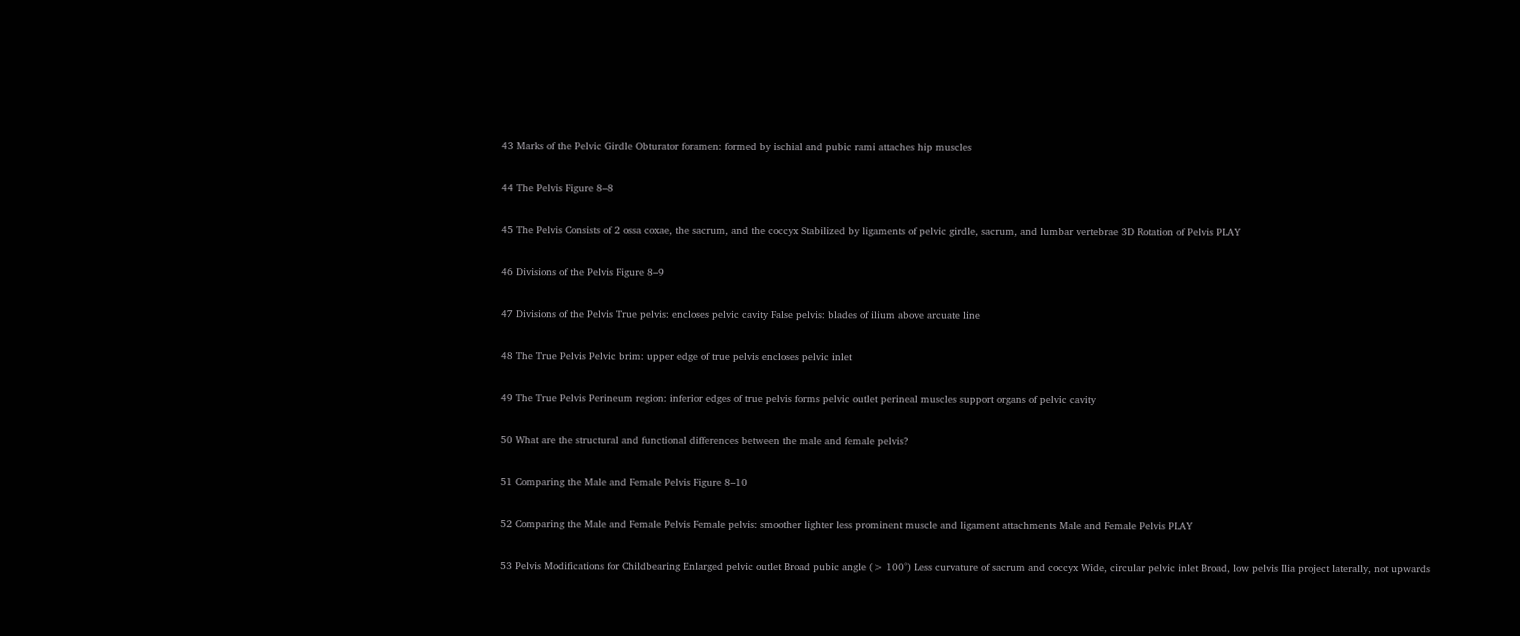43 Marks of the Pelvic Girdle Obturator foramen: formed by ischial and pubic rami attaches hip muscles

44 The Pelvis Figure 8–8

45 The Pelvis Consists of 2 ossa coxae, the sacrum, and the coccyx Stabilized by ligaments of pelvic girdle, sacrum, and lumbar vertebrae 3D Rotation of Pelvis PLAY

46 Divisions of the Pelvis Figure 8–9

47 Divisions of the Pelvis True pelvis: encloses pelvic cavity False pelvis: blades of ilium above arcuate line

48 The True Pelvis Pelvic brim: upper edge of true pelvis encloses pelvic inlet

49 The True Pelvis Perineum region: inferior edges of true pelvis forms pelvic outlet perineal muscles support organs of pelvic cavity

50 What are the structural and functional differences between the male and female pelvis?

51 Comparing the Male and Female Pelvis Figure 8–10

52 Comparing the Male and Female Pelvis Female pelvis: smoother lighter less prominent muscle and ligament attachments Male and Female Pelvis PLAY

53 Pelvis Modifications for Childbearing Enlarged pelvic outlet Broad pubic angle (> 100°) Less curvature of sacrum and coccyx Wide, circular pelvic inlet Broad, low pelvis Ilia project laterally, not upwards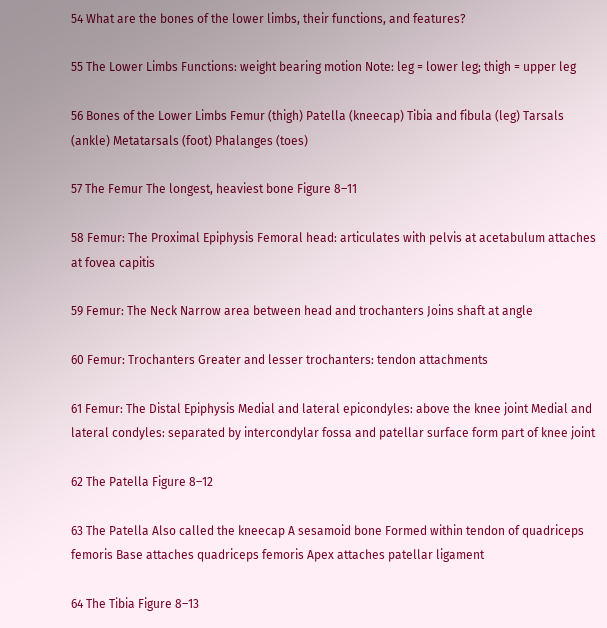54 What are the bones of the lower limbs, their functions, and features?

55 The Lower Limbs Functions: weight bearing motion Note: leg = lower leg; thigh = upper leg

56 Bones of the Lower Limbs Femur (thigh) Patella (kneecap) Tibia and fibula (leg) Tarsals (ankle) Metatarsals (foot) Phalanges (toes)

57 The Femur The longest, heaviest bone Figure 8–11

58 Femur: The Proximal Epiphysis Femoral head: articulates with pelvis at acetabulum attaches at fovea capitis

59 Femur: The Neck Narrow area between head and trochanters Joins shaft at angle

60 Femur: Trochanters Greater and lesser trochanters: tendon attachments

61 Femur: The Distal Epiphysis Medial and lateral epicondyles: above the knee joint Medial and lateral condyles: separated by intercondylar fossa and patellar surface form part of knee joint

62 The Patella Figure 8–12

63 The Patella Also called the kneecap A sesamoid bone Formed within tendon of quadriceps femoris Base attaches quadriceps femoris Apex attaches patellar ligament

64 The Tibia Figure 8–13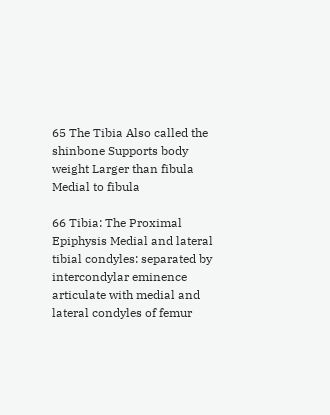65 The Tibia Also called the shinbone Supports body weight Larger than fibula Medial to fibula

66 Tibia: The Proximal Epiphysis Medial and lateral tibial condyles: separated by intercondylar eminence articulate with medial and lateral condyles of femur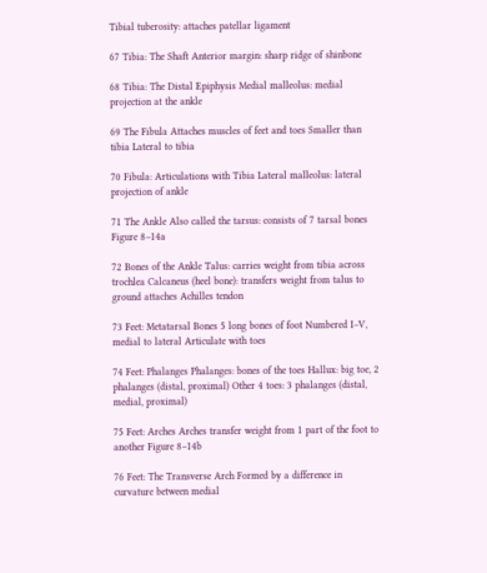Tibial tuberosity: attaches patellar ligament

67 Tibia: The Shaft Anterior margin: sharp ridge of shinbone

68 Tibia: The Distal Epiphysis Medial malleolus: medial projection at the ankle

69 The Fibula Attaches muscles of feet and toes Smaller than tibia Lateral to tibia

70 Fibula: Articulations with Tibia Lateral malleolus: lateral projection of ankle

71 The Ankle Also called the tarsus: consists of 7 tarsal bones Figure 8–14a

72 Bones of the Ankle Talus: carries weight from tibia across trochlea Calcaneus (heel bone): transfers weight from talus to ground attaches Achilles tendon

73 Feet: Metatarsal Bones 5 long bones of foot Numbered I–V, medial to lateral Articulate with toes

74 Feet: Phalanges Phalanges: bones of the toes Hallux: big toe, 2 phalanges (distal, proximal) Other 4 toes: 3 phalanges (distal, medial, proximal)

75 Feet: Arches Arches transfer weight from 1 part of the foot to another Figure 8–14b

76 Feet: The Transverse Arch Formed by a difference in curvature between medial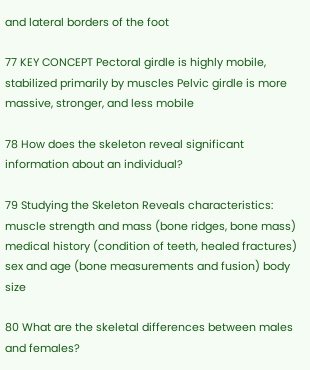and lateral borders of the foot

77 KEY CONCEPT Pectoral girdle is highly mobile, stabilized primarily by muscles Pelvic girdle is more massive, stronger, and less mobile

78 How does the skeleton reveal significant information about an individual?

79 Studying the Skeleton Reveals characteristics: muscle strength and mass (bone ridges, bone mass) medical history (condition of teeth, healed fractures) sex and age (bone measurements and fusion) body size

80 What are the skeletal differences between males and females?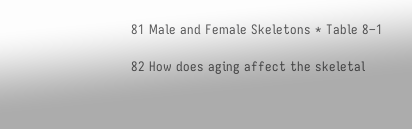81 Male and Female Skeletons * Table 8–1

82 How does aging affect the skeletal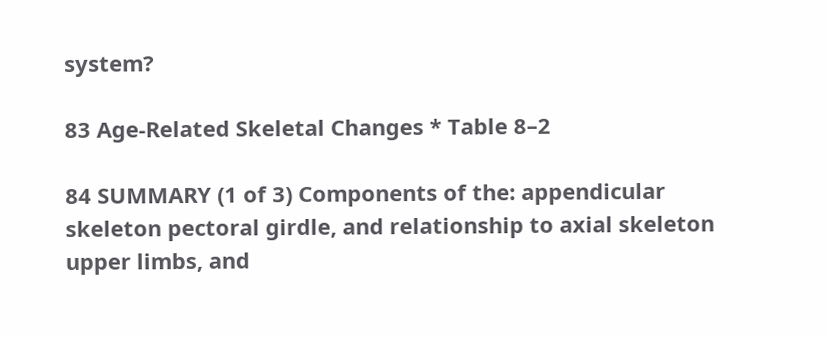system?

83 Age-Related Skeletal Changes * Table 8–2

84 SUMMARY (1 of 3) Components of the: appendicular skeleton pectoral girdle, and relationship to axial skeleton upper limbs, and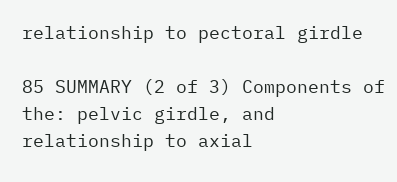relationship to pectoral girdle

85 SUMMARY (2 of 3) Components of the: pelvic girdle, and relationship to axial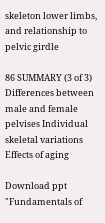skeleton lower limbs, and relationship to pelvic girdle

86 SUMMARY (3 of 3) Differences between male and female pelvises Individual skeletal variations Effects of aging

Download ppt "Fundamentals of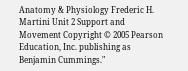Anatomy & Physiology Frederic H. Martini Unit 2 Support and Movement Copyright © 2005 Pearson Education, Inc. publishing as Benjamin Cummings."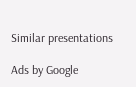Similar presentations

Ads by Google